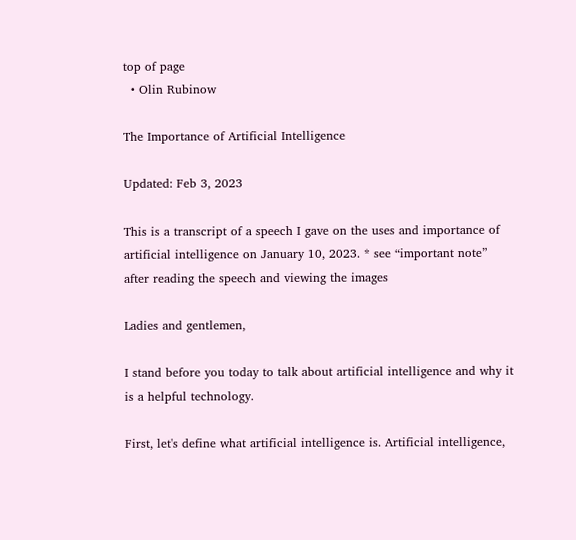top of page
  • Olin Rubinow

The Importance of Artificial Intelligence

Updated: Feb 3, 2023

This is a transcript of a speech I gave on the uses and importance of artificial intelligence on January 10, 2023. * see “important note” after reading the speech and viewing the images

Ladies and gentlemen,

I stand before you today to talk about artificial intelligence and why it is a helpful technology.

First, let's define what artificial intelligence is. Artificial intelligence,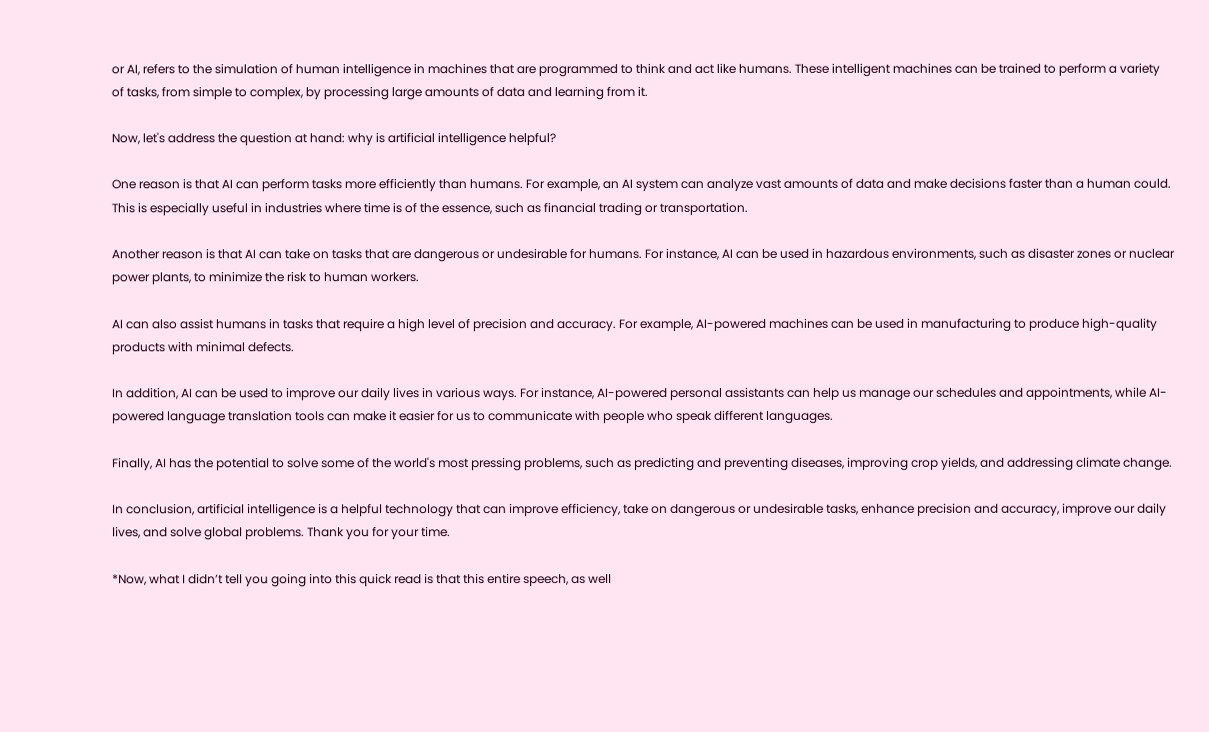or AI, refers to the simulation of human intelligence in machines that are programmed to think and act like humans. These intelligent machines can be trained to perform a variety of tasks, from simple to complex, by processing large amounts of data and learning from it.

Now, let's address the question at hand: why is artificial intelligence helpful?

One reason is that AI can perform tasks more efficiently than humans. For example, an AI system can analyze vast amounts of data and make decisions faster than a human could. This is especially useful in industries where time is of the essence, such as financial trading or transportation.

Another reason is that AI can take on tasks that are dangerous or undesirable for humans. For instance, AI can be used in hazardous environments, such as disaster zones or nuclear power plants, to minimize the risk to human workers.

AI can also assist humans in tasks that require a high level of precision and accuracy. For example, AI-powered machines can be used in manufacturing to produce high-quality products with minimal defects.

In addition, AI can be used to improve our daily lives in various ways. For instance, AI-powered personal assistants can help us manage our schedules and appointments, while AI-powered language translation tools can make it easier for us to communicate with people who speak different languages.

Finally, AI has the potential to solve some of the world's most pressing problems, such as predicting and preventing diseases, improving crop yields, and addressing climate change.

In conclusion, artificial intelligence is a helpful technology that can improve efficiency, take on dangerous or undesirable tasks, enhance precision and accuracy, improve our daily lives, and solve global problems. Thank you for your time.

*Now, what I didn’t tell you going into this quick read is that this entire speech, as well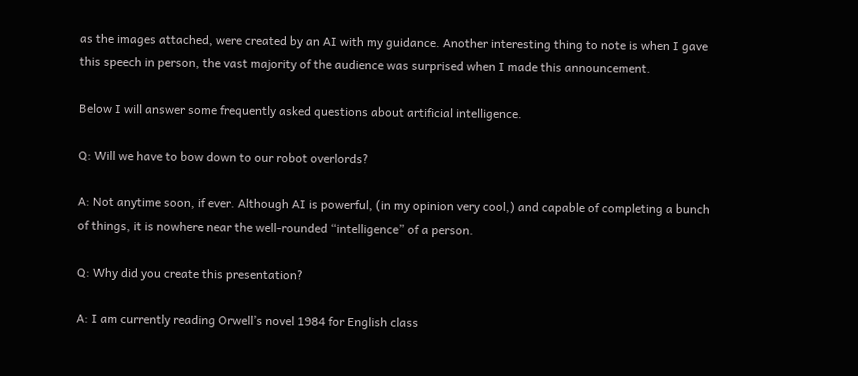as the images attached, were created by an AI with my guidance. Another interesting thing to note is when I gave this speech in person, the vast majority of the audience was surprised when I made this announcement.

Below I will answer some frequently asked questions about artificial intelligence.

Q: Will we have to bow down to our robot overlords?

A: Not anytime soon, if ever. Although AI is powerful, (in my opinion very cool,) and capable of completing a bunch of things, it is nowhere near the well-rounded “intelligence” of a person.

Q: Why did you create this presentation?

A: I am currently reading Orwell’s novel 1984 for English class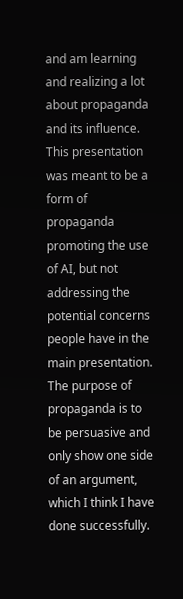and am learning and realizing a lot about propaganda and its influence. This presentation was meant to be a form of propaganda promoting the use of AI, but not addressing the potential concerns people have in the main presentation. The purpose of propaganda is to be persuasive and only show one side of an argument, which I think I have done successfully.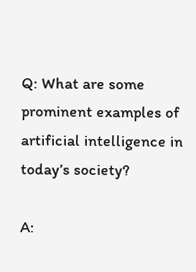Q: What are some prominent examples of artificial intelligence in today’s society?

A: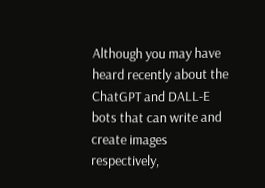Although you may have heard recently about the ChatGPT and DALL-E bots that can write and create images respectively,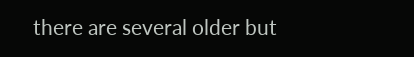there are several older but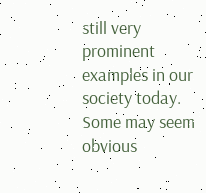still very prominent examples in our society today. Some may seem obvious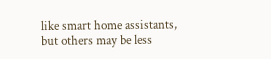like smart home assistants, but others may be less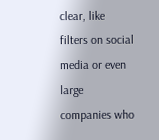clear, like filters on social media or even large companies who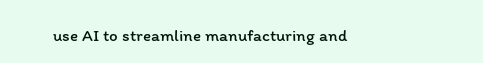use AI to streamline manufacturing and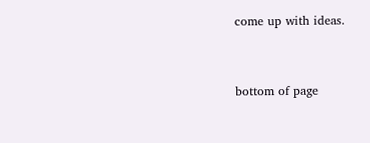come up with ideas.


bottom of page